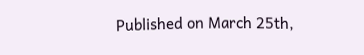Published on March 25th,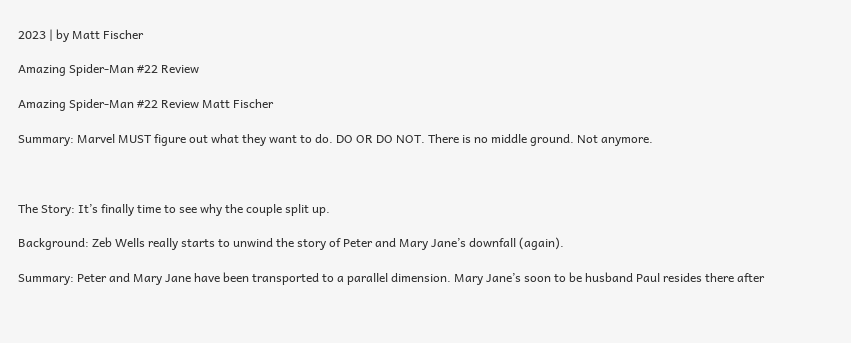2023 | by Matt Fischer

Amazing Spider-Man #22 Review

Amazing Spider-Man #22 Review Matt Fischer

Summary: Marvel MUST figure out what they want to do. DO OR DO NOT. There is no middle ground. Not anymore.



The Story: It’s finally time to see why the couple split up.

Background: Zeb Wells really starts to unwind the story of Peter and Mary Jane’s downfall (again).

Summary: Peter and Mary Jane have been transported to a parallel dimension. Mary Jane’s soon to be husband Paul resides there after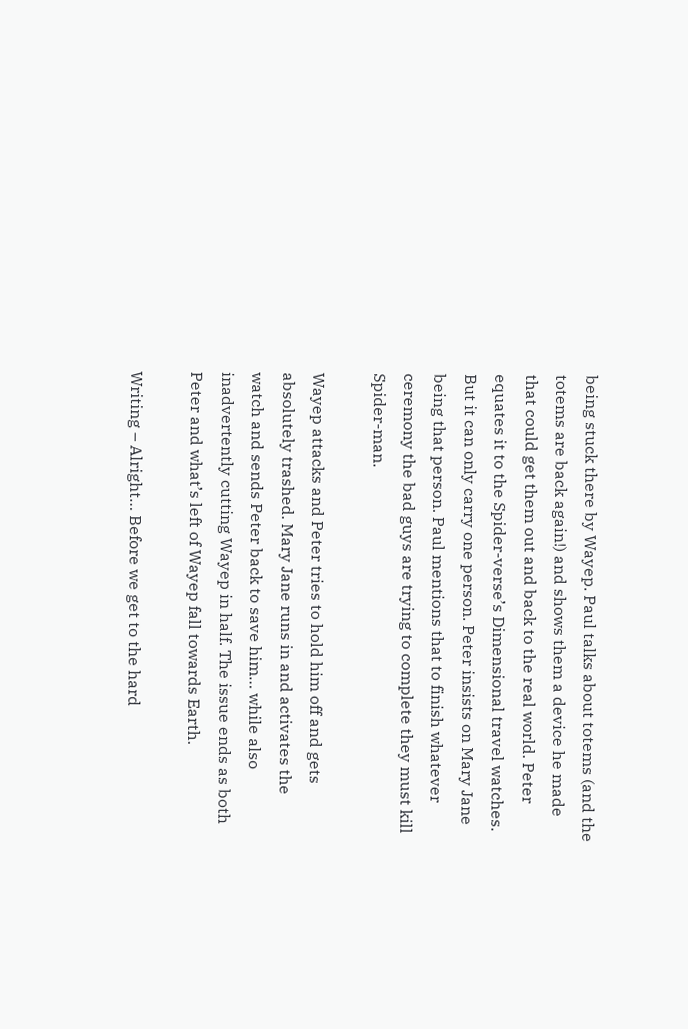being stuck there by Wayep. Paul talks about totems (and the totems are back again!) and shows them a device he made that could get them out and back to the real world. Peter equates it to the Spider-verse’s Dimensional travel watches. But it can only carry one person. Peter insists on Mary Jane being that person. Paul mentions that to finish whatever ceremony the bad guys are trying to complete they must kill Spider-man.

Wayep attacks and Peter tries to hold him off and gets absolutely trashed. Mary Jane runs in and activates the watch and sends Peter back to save him… while also inadvertently cutting Wayep in half. The issue ends as both Peter and what’s left of Wayep fall towards Earth.

Writing – Alright… Before we get to the hard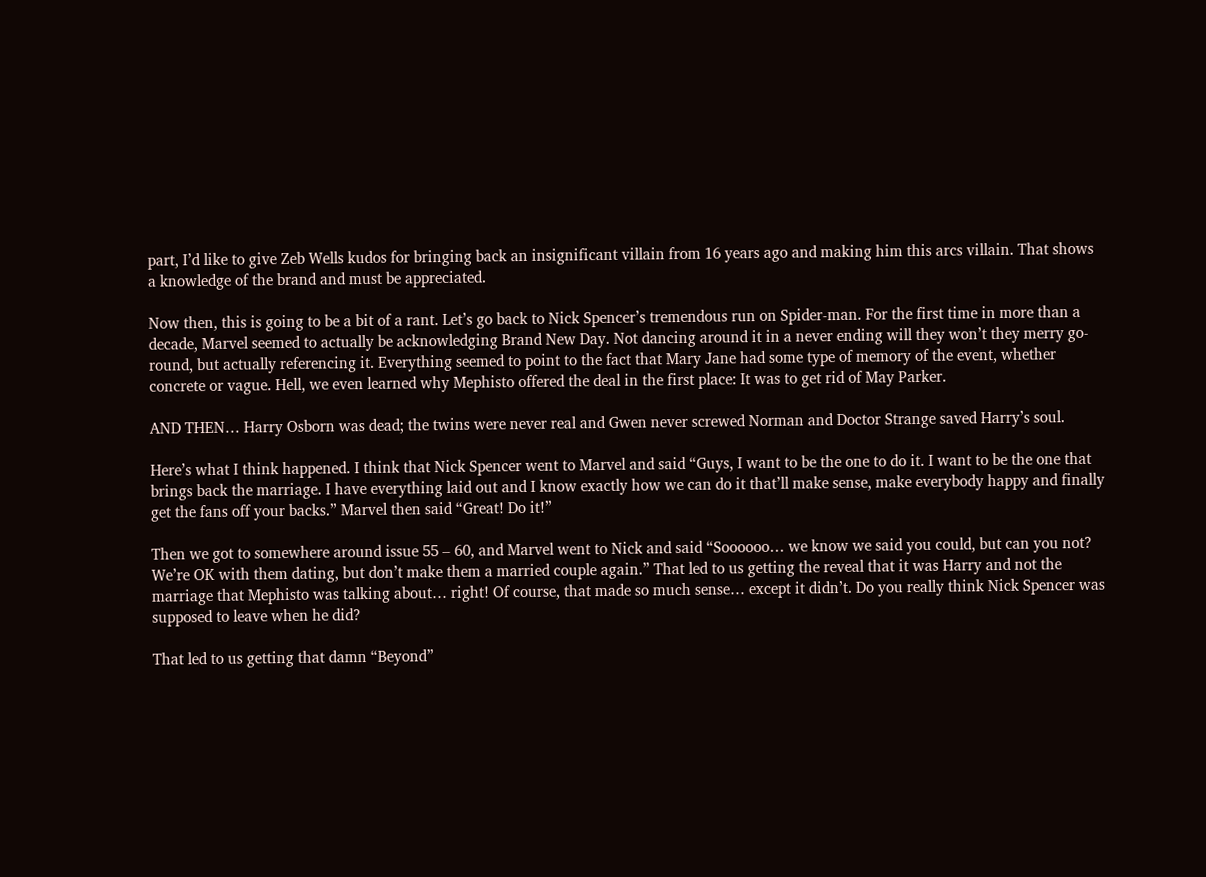part, I’d like to give Zeb Wells kudos for bringing back an insignificant villain from 16 years ago and making him this arcs villain. That shows a knowledge of the brand and must be appreciated.

Now then, this is going to be a bit of a rant. Let’s go back to Nick Spencer’s tremendous run on Spider-man. For the first time in more than a decade, Marvel seemed to actually be acknowledging Brand New Day. Not dancing around it in a never ending will they won’t they merry go-round, but actually referencing it. Everything seemed to point to the fact that Mary Jane had some type of memory of the event, whether concrete or vague. Hell, we even learned why Mephisto offered the deal in the first place: It was to get rid of May Parker.

AND THEN… Harry Osborn was dead; the twins were never real and Gwen never screwed Norman and Doctor Strange saved Harry’s soul.

Here’s what I think happened. I think that Nick Spencer went to Marvel and said “Guys, I want to be the one to do it. I want to be the one that brings back the marriage. I have everything laid out and I know exactly how we can do it that’ll make sense, make everybody happy and finally get the fans off your backs.” Marvel then said “Great! Do it!”

Then we got to somewhere around issue 55 – 60, and Marvel went to Nick and said “Soooooo… we know we said you could, but can you not? We’re OK with them dating, but don’t make them a married couple again.” That led to us getting the reveal that it was Harry and not the marriage that Mephisto was talking about… right! Of course, that made so much sense… except it didn’t. Do you really think Nick Spencer was supposed to leave when he did?

That led to us getting that damn “Beyond”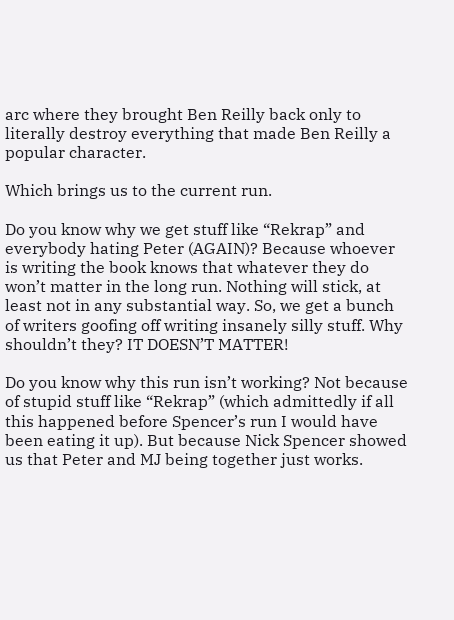arc where they brought Ben Reilly back only to literally destroy everything that made Ben Reilly a popular character.

Which brings us to the current run.

Do you know why we get stuff like “Rekrap” and everybody hating Peter (AGAIN)? Because whoever is writing the book knows that whatever they do won’t matter in the long run. Nothing will stick, at least not in any substantial way. So, we get a bunch of writers goofing off writing insanely silly stuff. Why shouldn’t they? IT DOESN’T MATTER!

Do you know why this run isn’t working? Not because of stupid stuff like “Rekrap” (which admittedly if all this happened before Spencer’s run I would have been eating it up). But because Nick Spencer showed us that Peter and MJ being together just works.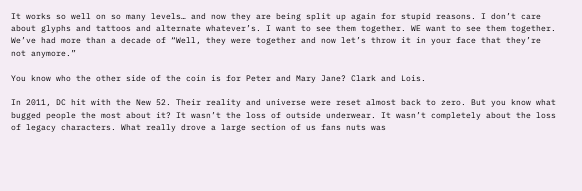It works so well on so many levels… and now they are being split up again for stupid reasons. I don’t care about glyphs and tattoos and alternate whatever’s. I want to see them together. WE want to see them together. We’ve had more than a decade of “Well, they were together and now let’s throw it in your face that they’re not anymore.”

You know who the other side of the coin is for Peter and Mary Jane? Clark and Lois.

In 2011, DC hit with the New 52. Their reality and universe were reset almost back to zero. But you know what bugged people the most about it? It wasn’t the loss of outside underwear. It wasn’t completely about the loss of legacy characters. What really drove a large section of us fans nuts was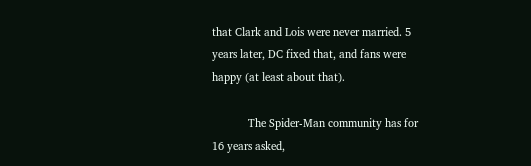that Clark and Lois were never married. 5 years later, DC fixed that, and fans were happy (at least about that).

            The Spider-Man community has for 16 years asked,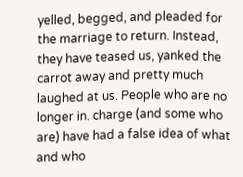yelled, begged, and pleaded for the marriage to return. Instead, they have teased us, yanked the carrot away and pretty much laughed at us. People who are no longer in. charge (and some who are) have had a false idea of what and who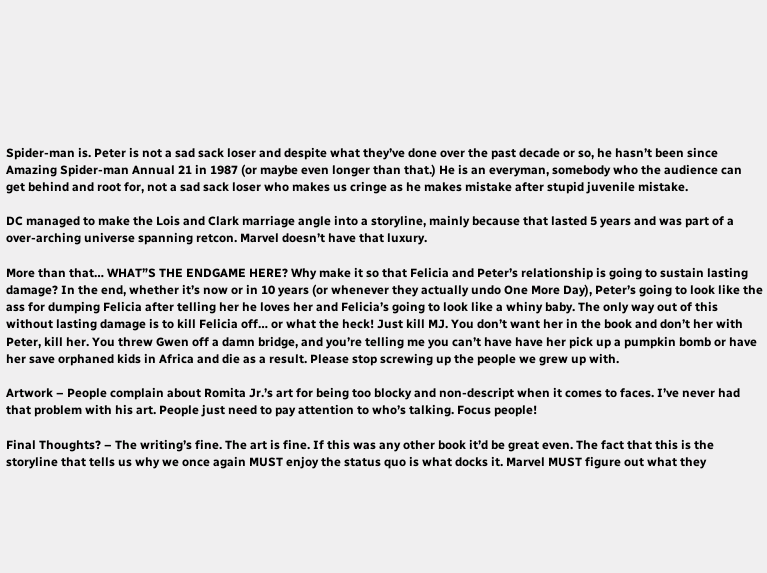Spider-man is. Peter is not a sad sack loser and despite what they’ve done over the past decade or so, he hasn’t been since Amazing Spider-man Annual 21 in 1987 (or maybe even longer than that.) He is an everyman, somebody who the audience can get behind and root for, not a sad sack loser who makes us cringe as he makes mistake after stupid juvenile mistake.

DC managed to make the Lois and Clark marriage angle into a storyline, mainly because that lasted 5 years and was part of a over-arching universe spanning retcon. Marvel doesn’t have that luxury.

More than that… WHAT”S THE ENDGAME HERE? Why make it so that Felicia and Peter’s relationship is going to sustain lasting damage? In the end, whether it’s now or in 10 years (or whenever they actually undo One More Day), Peter’s going to look like the ass for dumping Felicia after telling her he loves her and Felicia’s going to look like a whiny baby. The only way out of this without lasting damage is to kill Felicia off… or what the heck! Just kill MJ. You don’t want her in the book and don’t her with Peter, kill her. You threw Gwen off a damn bridge, and you’re telling me you can’t have have her pick up a pumpkin bomb or have her save orphaned kids in Africa and die as a result. Please stop screwing up the people we grew up with.

Artwork – People complain about Romita Jr.’s art for being too blocky and non-descript when it comes to faces. I’ve never had that problem with his art. People just need to pay attention to who’s talking. Focus people!

Final Thoughts? – The writing’s fine. The art is fine. If this was any other book it’d be great even. The fact that this is the storyline that tells us why we once again MUST enjoy the status quo is what docks it. Marvel MUST figure out what they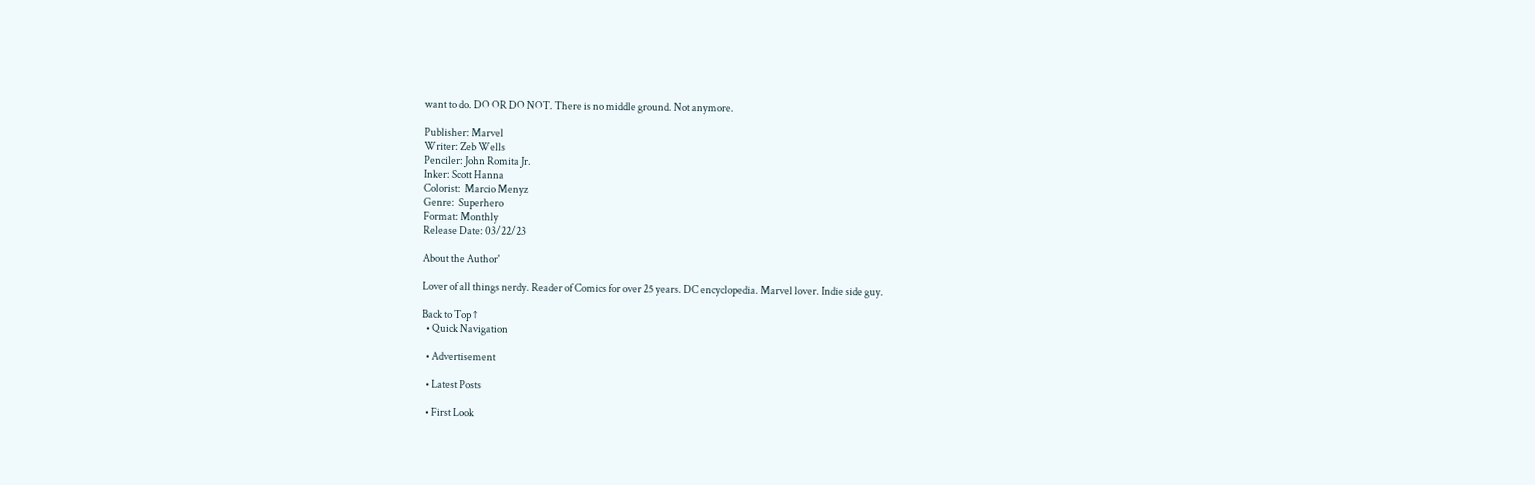want to do. DO OR DO NOT. There is no middle ground. Not anymore.

Publisher: Marvel
Writer: Zeb Wells
Penciler: John Romita Jr.
Inker: Scott Hanna
Colorist:  Marcio Menyz
Genre:  Superhero
Format: Monthly
Release Date: 03/22/23

About the Author'

Lover of all things nerdy. Reader of Comics for over 25 years. DC encyclopedia. Marvel lover. Indie side guy.

Back to Top ↑
  • Quick Navigation

  • Advertisement

  • Latest Posts

  • First Look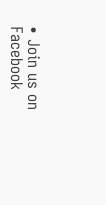• Join us on Facebook